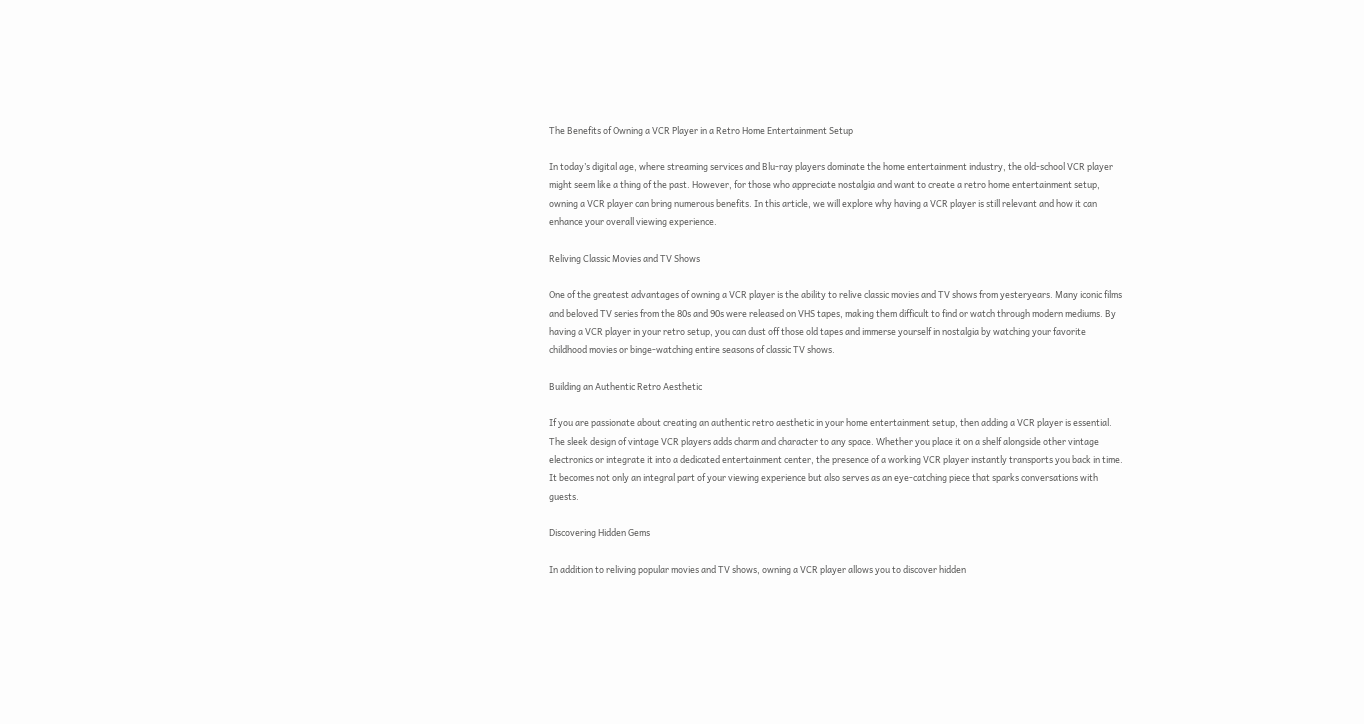The Benefits of Owning a VCR Player in a Retro Home Entertainment Setup

In today’s digital age, where streaming services and Blu-ray players dominate the home entertainment industry, the old-school VCR player might seem like a thing of the past. However, for those who appreciate nostalgia and want to create a retro home entertainment setup, owning a VCR player can bring numerous benefits. In this article, we will explore why having a VCR player is still relevant and how it can enhance your overall viewing experience.

Reliving Classic Movies and TV Shows

One of the greatest advantages of owning a VCR player is the ability to relive classic movies and TV shows from yesteryears. Many iconic films and beloved TV series from the 80s and 90s were released on VHS tapes, making them difficult to find or watch through modern mediums. By having a VCR player in your retro setup, you can dust off those old tapes and immerse yourself in nostalgia by watching your favorite childhood movies or binge-watching entire seasons of classic TV shows.

Building an Authentic Retro Aesthetic

If you are passionate about creating an authentic retro aesthetic in your home entertainment setup, then adding a VCR player is essential. The sleek design of vintage VCR players adds charm and character to any space. Whether you place it on a shelf alongside other vintage electronics or integrate it into a dedicated entertainment center, the presence of a working VCR player instantly transports you back in time. It becomes not only an integral part of your viewing experience but also serves as an eye-catching piece that sparks conversations with guests.

Discovering Hidden Gems

In addition to reliving popular movies and TV shows, owning a VCR player allows you to discover hidden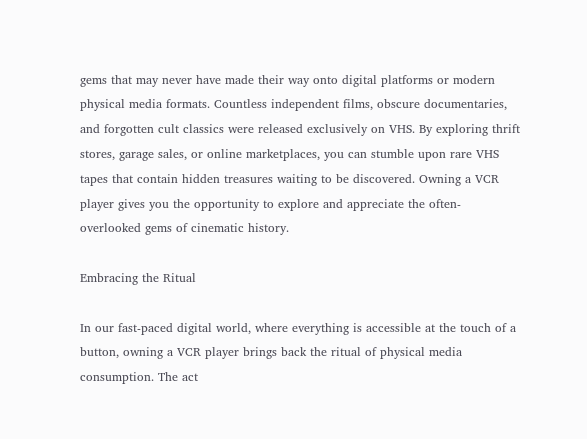gems that may never have made their way onto digital platforms or modern physical media formats. Countless independent films, obscure documentaries, and forgotten cult classics were released exclusively on VHS. By exploring thrift stores, garage sales, or online marketplaces, you can stumble upon rare VHS tapes that contain hidden treasures waiting to be discovered. Owning a VCR player gives you the opportunity to explore and appreciate the often-overlooked gems of cinematic history.

Embracing the Ritual

In our fast-paced digital world, where everything is accessible at the touch of a button, owning a VCR player brings back the ritual of physical media consumption. The act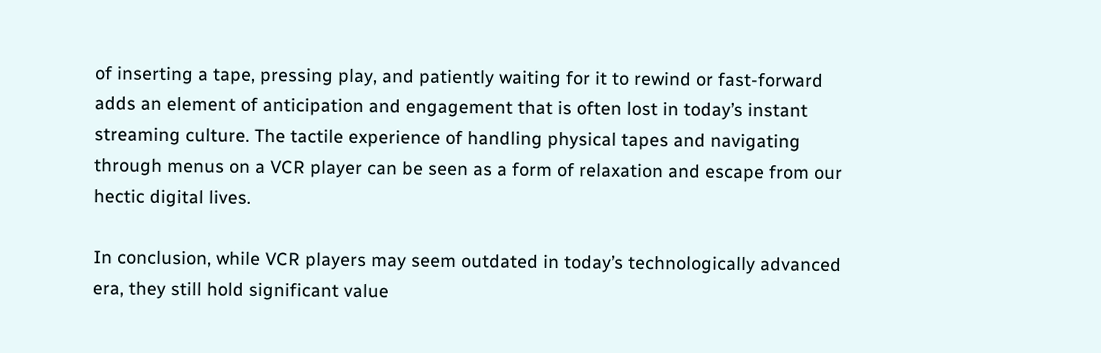of inserting a tape, pressing play, and patiently waiting for it to rewind or fast-forward adds an element of anticipation and engagement that is often lost in today’s instant streaming culture. The tactile experience of handling physical tapes and navigating through menus on a VCR player can be seen as a form of relaxation and escape from our hectic digital lives.

In conclusion, while VCR players may seem outdated in today’s technologically advanced era, they still hold significant value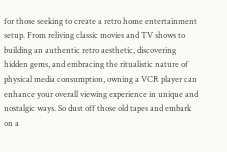for those seeking to create a retro home entertainment setup. From reliving classic movies and TV shows to building an authentic retro aesthetic, discovering hidden gems, and embracing the ritualistic nature of physical media consumption, owning a VCR player can enhance your overall viewing experience in unique and nostalgic ways. So dust off those old tapes and embark on a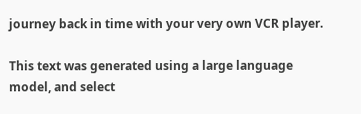journey back in time with your very own VCR player.

This text was generated using a large language model, and select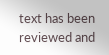text has been reviewed and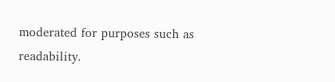moderated for purposes such as readability.